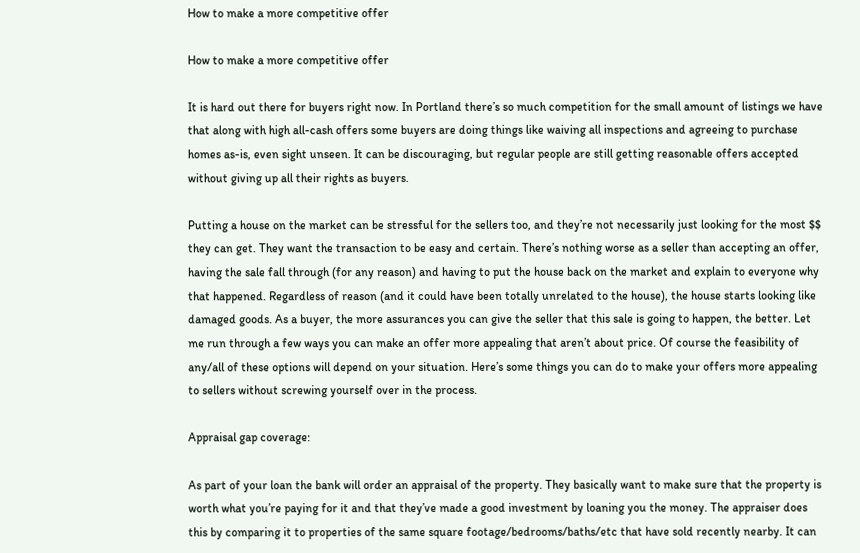How to make a more competitive offer

How to make a more competitive offer

It is hard out there for buyers right now. In Portland there’s so much competition for the small amount of listings we have that along with high all-cash offers some buyers are doing things like waiving all inspections and agreeing to purchase homes as-is, even sight unseen. It can be discouraging, but regular people are still getting reasonable offers accepted without giving up all their rights as buyers.

Putting a house on the market can be stressful for the sellers too, and they’re not necessarily just looking for the most $$ they can get. They want the transaction to be easy and certain. There’s nothing worse as a seller than accepting an offer, having the sale fall through (for any reason) and having to put the house back on the market and explain to everyone why that happened. Regardless of reason (and it could have been totally unrelated to the house), the house starts looking like damaged goods. As a buyer, the more assurances you can give the seller that this sale is going to happen, the better. Let me run through a few ways you can make an offer more appealing that aren’t about price. Of course the feasibility of any/all of these options will depend on your situation. Here’s some things you can do to make your offers more appealing to sellers without screwing yourself over in the process.

Appraisal gap coverage:

As part of your loan the bank will order an appraisal of the property. They basically want to make sure that the property is worth what you’re paying for it and that they’ve made a good investment by loaning you the money. The appraiser does this by comparing it to properties of the same square footage/bedrooms/baths/etc that have sold recently nearby. It can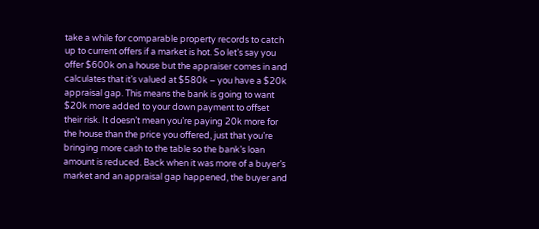take a while for comparable property records to catch up to current offers if a market is hot. So let’s say you offer $600k on a house but the appraiser comes in and calculates that it’s valued at $580k – you have a $20k appraisal gap. This means the bank is going to want $20k more added to your down payment to offset their risk. It doesn’t mean you’re paying 20k more for the house than the price you offered, just that you’re bringing more cash to the table so the bank’s loan amount is reduced. Back when it was more of a buyer’s market and an appraisal gap happened, the buyer and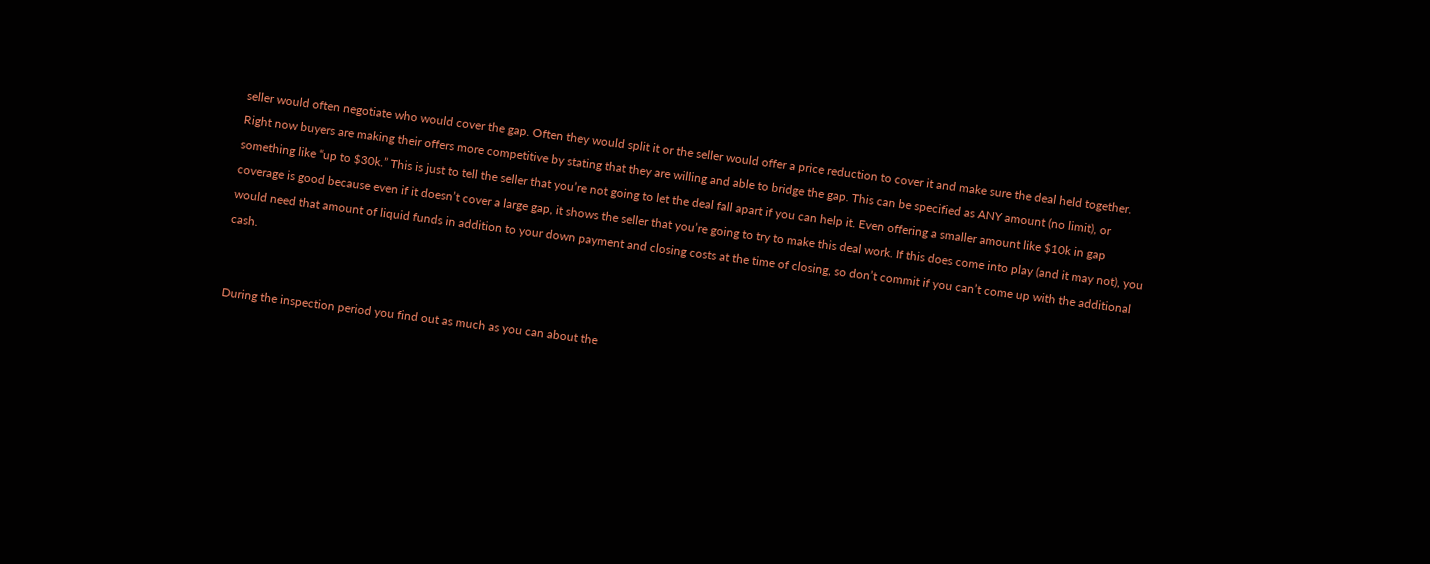seller would often negotiate who would cover the gap. Often they would split it or the seller would offer a price reduction to cover it and make sure the deal held together. Right now buyers are making their offers more competitive by stating that they are willing and able to bridge the gap. This can be specified as ANY amount (no limit), or something like “up to $30k.” This is just to tell the seller that you’re not going to let the deal fall apart if you can help it. Even offering a smaller amount like $10k in gap coverage is good because even if it doesn’t cover a large gap, it shows the seller that you’re going to try to make this deal work. If this does come into play (and it may not), you would need that amount of liquid funds in addition to your down payment and closing costs at the time of closing, so don’t commit if you can’t come up with the additional cash.


During the inspection period you find out as much as you can about the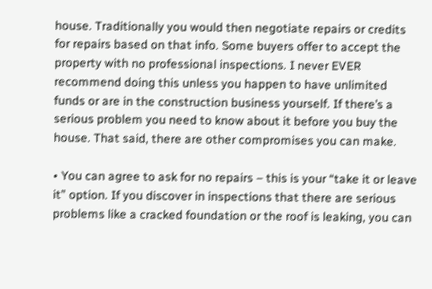house. Traditionally you would then negotiate repairs or credits for repairs based on that info. Some buyers offer to accept the property with no professional inspections. I never EVER recommend doing this unless you happen to have unlimited funds or are in the construction business yourself. If there’s a serious problem you need to know about it before you buy the house. That said, there are other compromises you can make.

• You can agree to ask for no repairs – this is your “take it or leave it” option. If you discover in inspections that there are serious problems like a cracked foundation or the roof is leaking, you can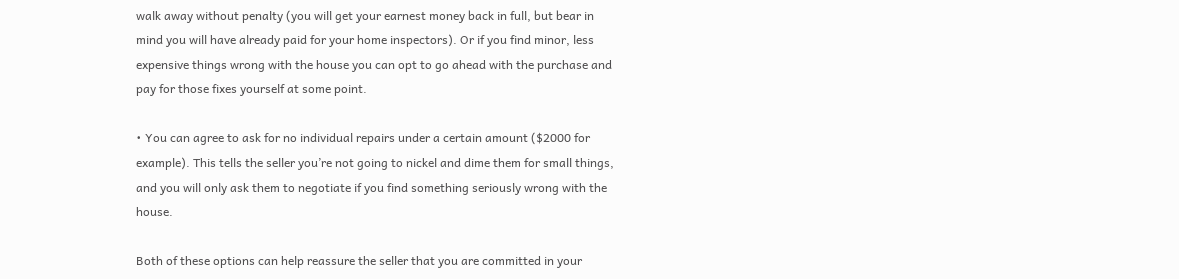walk away without penalty (you will get your earnest money back in full, but bear in mind you will have already paid for your home inspectors). Or if you find minor, less expensive things wrong with the house you can opt to go ahead with the purchase and pay for those fixes yourself at some point.

• You can agree to ask for no individual repairs under a certain amount ($2000 for example). This tells the seller you’re not going to nickel and dime them for small things, and you will only ask them to negotiate if you find something seriously wrong with the house.

Both of these options can help reassure the seller that you are committed in your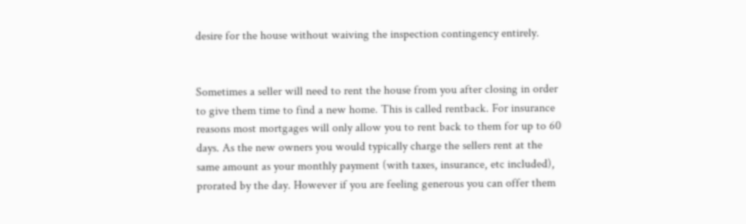desire for the house without waiving the inspection contingency entirely.


Sometimes a seller will need to rent the house from you after closing in order to give them time to find a new home. This is called rentback. For insurance reasons most mortgages will only allow you to rent back to them for up to 60 days. As the new owners you would typically charge the sellers rent at the same amount as your monthly payment (with taxes, insurance, etc included), prorated by the day. However if you are feeling generous you can offer them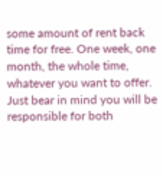some amount of rent back time for free. One week, one month, the whole time, whatever you want to offer. Just bear in mind you will be responsible for both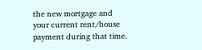the new mortgage and your current rent/house payment during that time.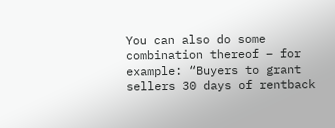You can also do some combination thereof – for example: “Buyers to grant sellers 30 days of rentback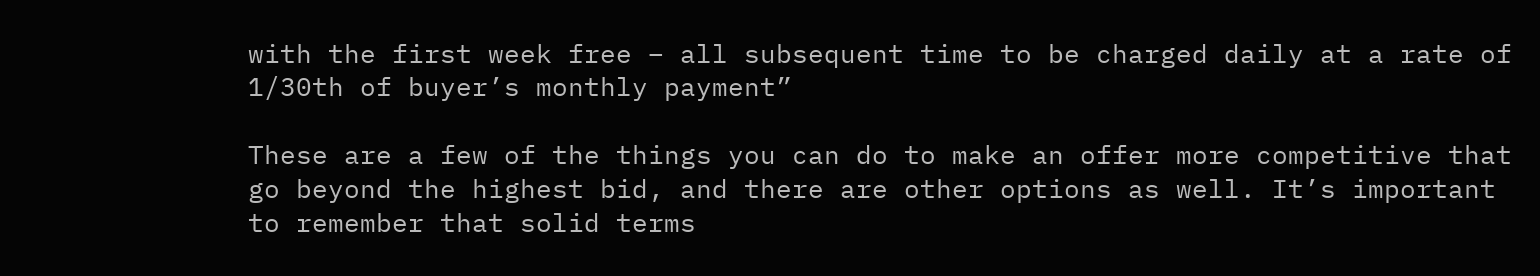with the first week free – all subsequent time to be charged daily at a rate of 1/30th of buyer’s monthly payment”

These are a few of the things you can do to make an offer more competitive that go beyond the highest bid, and there are other options as well. It’s important to remember that solid terms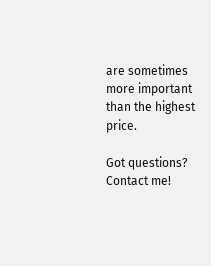are sometimes more important than the highest price.

Got questions? Contact me!